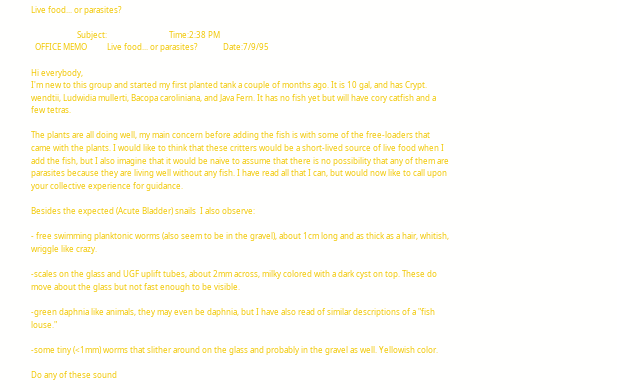Live food... or parasites?

                       Subject:                               Time:2:38 PM
  OFFICE MEMO          Live food... or parasites?             Date:7/9/95

Hi everybody,
I'm new to this group and started my first planted tank a couple of months ago. It is 10 gal, and has Crypt. wendtii, Ludwidia mullerti, Bacopa caroliniana, and Java Fern. It has no fish yet but will have cory catfish and a few tetras.

The plants are all doing well, my main concern before adding the fish is with some of the free-loaders that came with the plants. I would like to think that these critters would be a short-lived source of live food when I add the fish, but I also imagine that it would be naive to assume that there is no possibility that any of them are parasites because they are living well without any fish. I have read all that I can, but would now like to call upon your collective experience for guidance.

Besides the expected (Acute Bladder) snails  I also observe:

- free swimming planktonic worms (also seem to be in the gravel), about 1cm long and as thick as a hair, whitish, wriggle like crazy.

-scales on the glass and UGF uplift tubes, about 2mm across, milky colored with a dark cyst on top. These do move about the glass but not fast enough to be visible.

-green daphnia like animals, they may even be daphnia, but I have also read of similar descriptions of a "fish louse."

-some tiny (<1mm) worms that slither around on the glass and probably in the gravel as well. Yellowish color.

Do any of these sound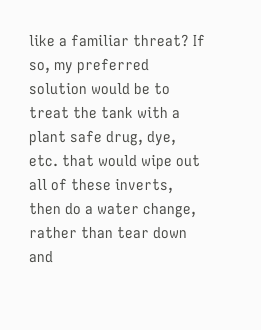like a familiar threat? If so, my preferred solution would be to treat the tank with a plant safe drug, dye, etc. that would wipe out all of these inverts, then do a water change, rather than tear down and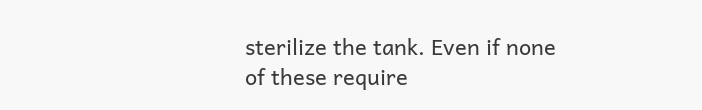sterilize the tank. Even if none of these require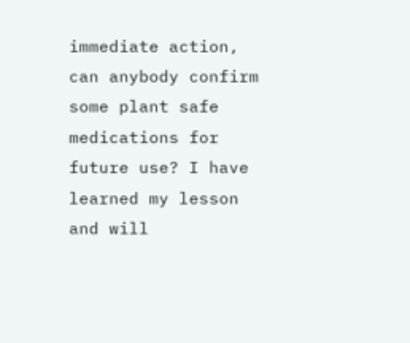immediate action, can anybody confirm some plant safe medications for future use? I have learned my lesson and will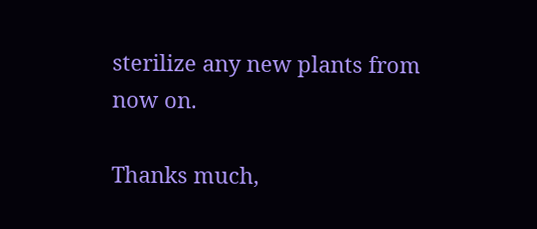sterilize any new plants from now on.

Thanks much,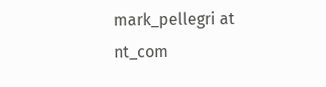mark_pellegri at nt_com